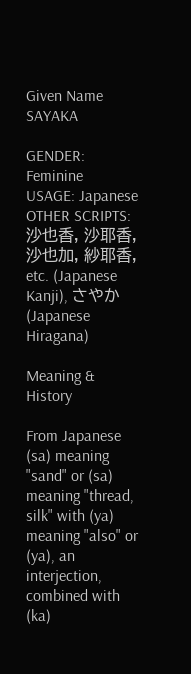Given Name SAYAKA

GENDER: Feminine
USAGE: Japanese
OTHER SCRIPTS: 沙也香, 沙耶香, 沙也加, 紗耶香, etc. (Japanese Kanji), さやか (Japanese Hiragana)

Meaning & History

From Japanese (sa) meaning "sand" or (sa) meaning "thread, silk" with (ya) meaning "also" or (ya), an interjection, combined with (ka)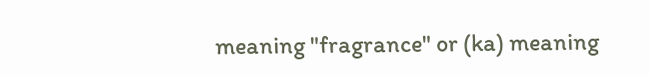meaning "fragrance" or (ka) meaning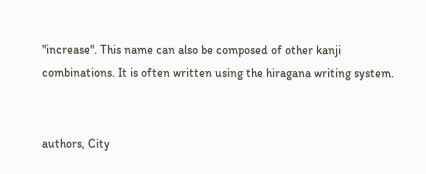"increase". This name can also be composed of other kanji combinations. It is often written using the hiragana writing system.


authors, City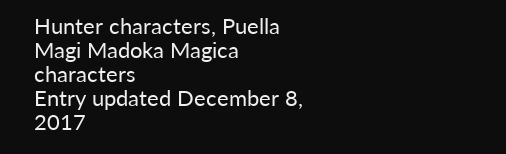Hunter characters, Puella Magi Madoka Magica characters
Entry updated December 8, 2017